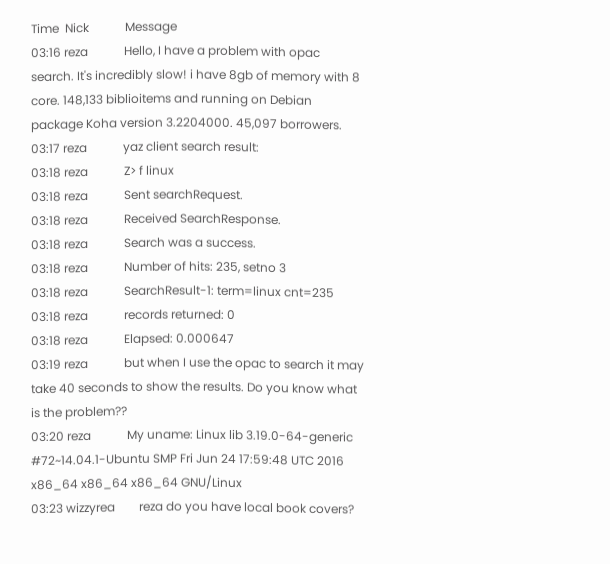Time  Nick            Message
03:16 reza            Hello, I have a problem with opac search. It's incredibly slow! i have 8gb of memory with 8 core. 148,133 biblioitems and running on Debian package Koha version 3.2204000. 45,097 borrowers.
03:17 reza            yaz client search result:
03:18 reza            Z> f linux
03:18 reza            Sent searchRequest.
03:18 reza            Received SearchResponse.
03:18 reza            Search was a success.
03:18 reza            Number of hits: 235, setno 3
03:18 reza            SearchResult-1: term=linux cnt=235
03:18 reza            records returned: 0
03:18 reza            Elapsed: 0.000647
03:19 reza            but when I use the opac to search it may take 40 seconds to show the results. Do you know what is the problem??
03:20 reza            My uname: Linux lib 3.19.0-64-generic #72~14.04.1-Ubuntu SMP Fri Jun 24 17:59:48 UTC 2016 x86_64 x86_64 x86_64 GNU/Linux
03:23 wizzyrea        reza do you have local book covers?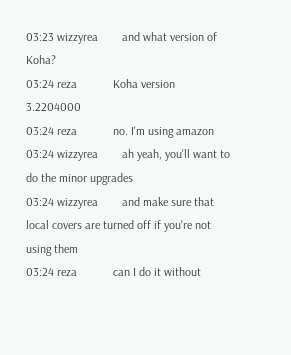03:23 wizzyrea        and what version of Koha?
03:24 reza            Koha version 3.2204000
03:24 reza            no. I'm using amazon
03:24 wizzyrea        ah yeah, you'll want to do the minor upgrades
03:24 wizzyrea        and make sure that local covers are turned off if you're not using them
03:24 reza            can I do it without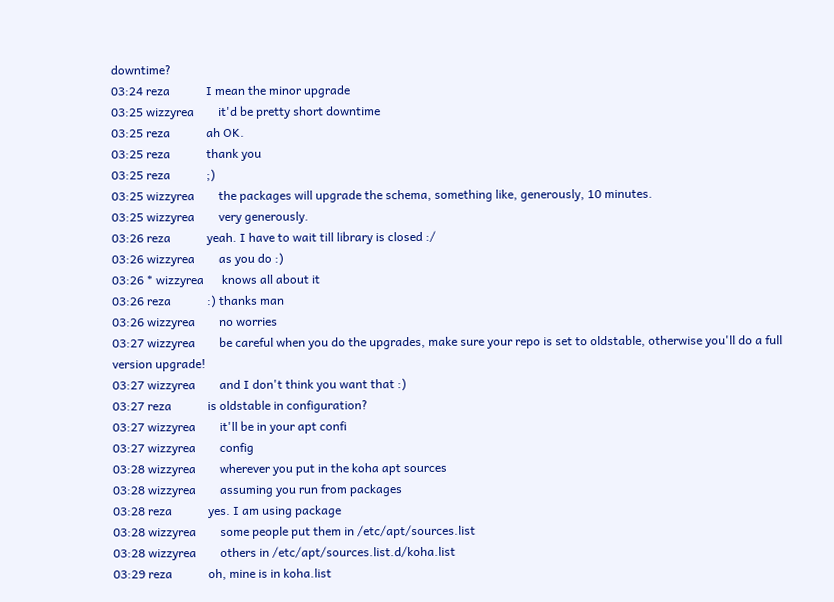downtime?
03:24 reza            I mean the minor upgrade
03:25 wizzyrea        it'd be pretty short downtime
03:25 reza            ah OK.
03:25 reza            thank you
03:25 reza            ;)
03:25 wizzyrea        the packages will upgrade the schema, something like, generously, 10 minutes.
03:25 wizzyrea        very generously.
03:26 reza            yeah. I have to wait till library is closed :/
03:26 wizzyrea        as you do :)
03:26 * wizzyrea      knows all about it
03:26 reza            :) thanks man
03:26 wizzyrea        no worries
03:27 wizzyrea        be careful when you do the upgrades, make sure your repo is set to oldstable, otherwise you'll do a full version upgrade!
03:27 wizzyrea        and I don't think you want that :)
03:27 reza            is oldstable in configuration?
03:27 wizzyrea        it'll be in your apt confi
03:27 wizzyrea        config
03:28 wizzyrea        wherever you put in the koha apt sources
03:28 wizzyrea        assuming you run from packages
03:28 reza            yes. I am using package
03:28 wizzyrea        some people put them in /etc/apt/sources.list
03:28 wizzyrea        others in /etc/apt/sources.list.d/koha.list
03:29 reza            oh, mine is in koha.list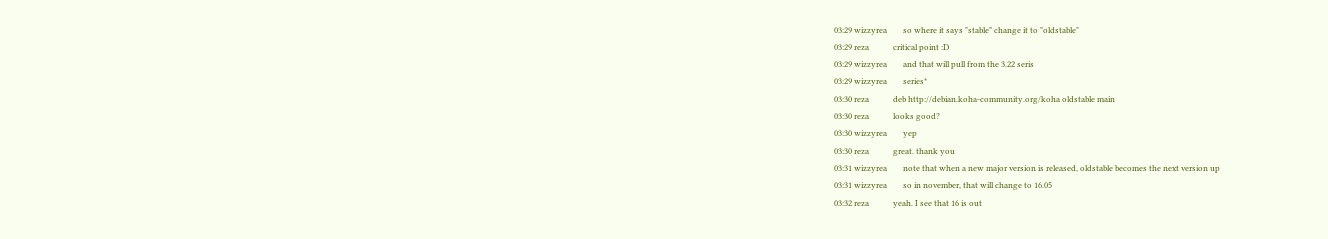03:29 wizzyrea        so where it says "stable" change it to "oldstable"
03:29 reza            critical point :D
03:29 wizzyrea        and that will pull from the 3.22 seris
03:29 wizzyrea        series*
03:30 reza            deb http://debian.koha-community.org/koha oldstable main
03:30 reza            looks good?
03:30 wizzyrea        yep
03:30 reza            great. thank you
03:31 wizzyrea        note that when a new major version is released, oldstable becomes the next version up
03:31 wizzyrea        so in november, that will change to 16.05
03:32 reza            yeah. I see that 16 is out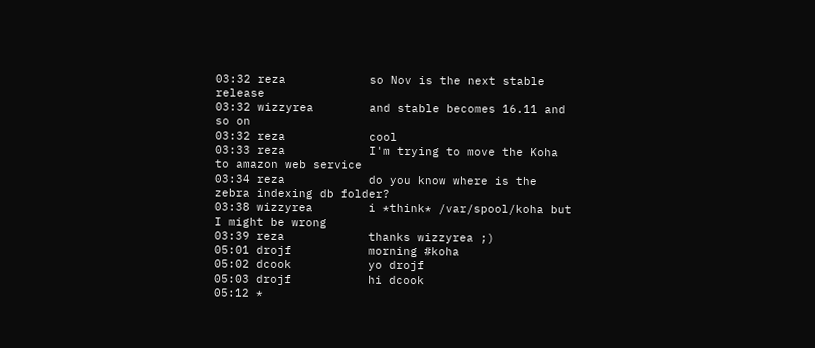03:32 reza            so Nov is the next stable release
03:32 wizzyrea        and stable becomes 16.11 and so on
03:32 reza            cool
03:33 reza            I'm trying to move the Koha to amazon web service
03:34 reza            do you know where is the zebra indexing db folder?
03:38 wizzyrea        i *think* /var/spool/koha but I might be wrong
03:39 reza            thanks wizzyrea ;)
05:01 drojf           morning #koha
05:02 dcook           yo drojf
05:03 drojf           hi dcook
05:12 *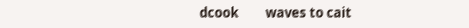dcook         waves to cait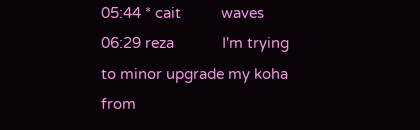05:44 * cait          waves
06:29 reza            I'm trying to minor upgrade my koha from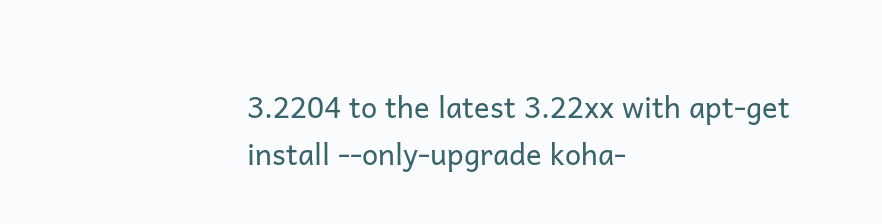3.2204 to the latest 3.22xx with apt-get install --only-upgrade koha-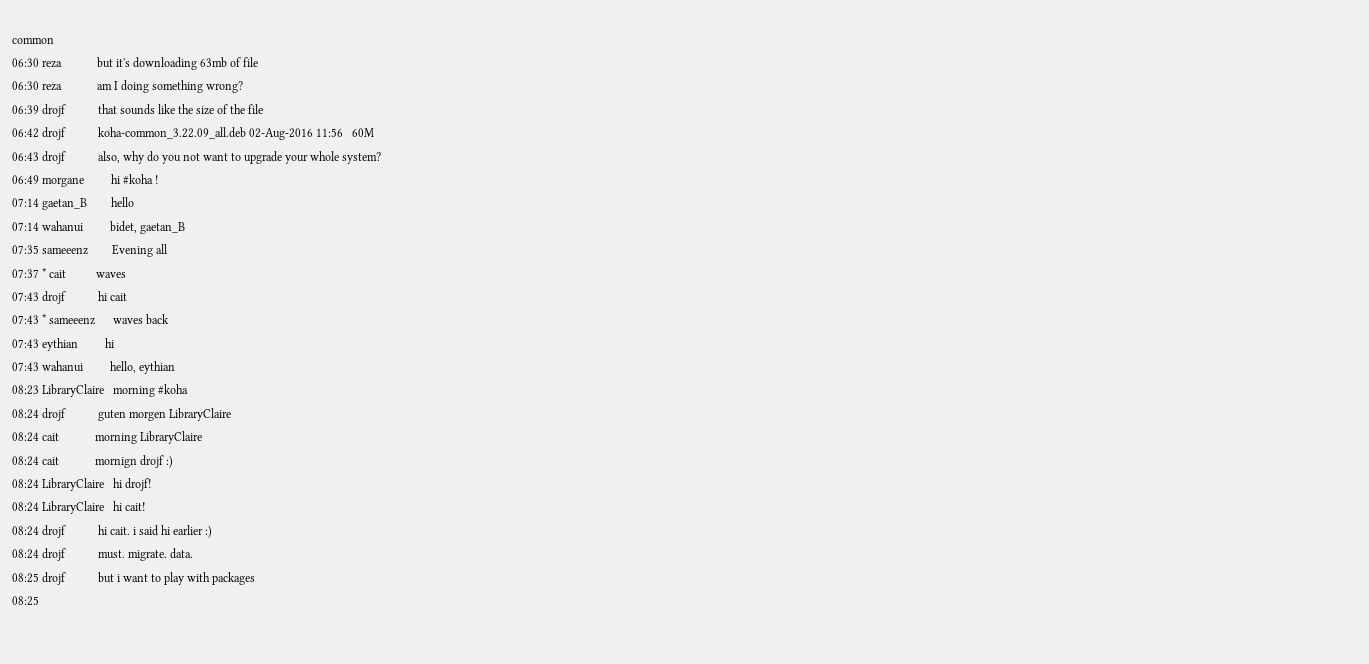common
06:30 reza            but it's downloading 63mb of file
06:30 reza            am I doing something wrong?
06:39 drojf           that sounds like the size of the file
06:42 drojf           koha-common_3.22.09_all.deb 02-Aug-2016 11:56   60M
06:43 drojf           also, why do you not want to upgrade your whole system?
06:49 morgane         hi #koha !
07:14 gaetan_B        hello
07:14 wahanui         bidet, gaetan_B
07:35 sameeenz        Evening all
07:37 * cait          waves
07:43 drojf           hi cait
07:43 * sameeenz      waves back
07:43 eythian         hi
07:43 wahanui         hello, eythian
08:23 LibraryClaire   morning #koha
08:24 drojf           guten morgen LibraryClaire
08:24 cait            morning LibraryClaire
08:24 cait            mornign drojf :)
08:24 LibraryClaire   hi drojf!
08:24 LibraryClaire   hi cait!
08:24 drojf           hi cait. i said hi earlier :)
08:24 drojf           must. migrate. data.
08:25 drojf           but i want to play with packages
08:25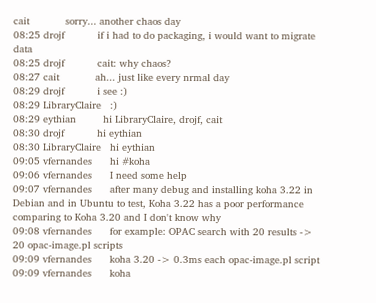cait            sorry... another chaos day
08:25 drojf           if i had to do packaging, i would want to migrate data
08:25 drojf           cait: why chaos?
08:27 cait            ah... just like every nrmal day
08:29 drojf           i see :)
08:29 LibraryClaire   :)
08:29 eythian         hi LibraryClaire, drojf, cait
08:30 drojf           hi eythian
08:30 LibraryClaire   hi eythian
09:05 vfernandes      hi #koha
09:06 vfernandes      I need some help
09:07 vfernandes      after many debug and installing koha 3.22 in Debian and in Ubuntu to test, Koha 3.22 has a poor performance comparing to Koha 3.20 and I don't know why
09:08 vfernandes      for example: OPAC search with 20 results -> 20 opac-image.pl scripts
09:09 vfernandes      koha 3.20 -> 0.3ms each opac-image.pl script
09:09 vfernandes      koha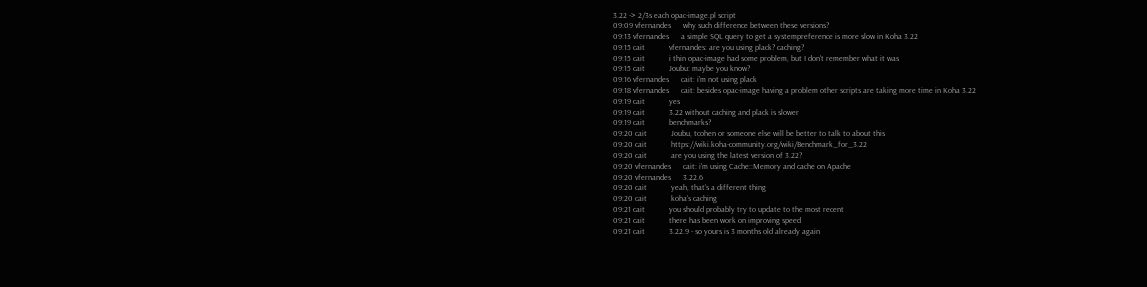3.22 -> 2/3s each opac-image.pl script
09:09 vfernandes      why such difference between these versions?
09:13 vfernandes      a simple SQL query to get a systempreference is more slow in Koha 3.22
09:15 cait            vfernandes: are you using plack? caching?
09:15 cait            i thin opac-image had some problem, but I don't remember what it was
09:15 cait            Joubu: maybe you know?
09:16 vfernandes      cait: i'm not using plack
09:18 vfernandes      cait: besides opac-image having a problem other scripts are taking more time in Koha 3.22
09:19 cait            yes
09:19 cait            3.22 without caching and plack is slower
09:19 cait            benchmarks?
09:20 cait            Joubu, tcohen or someone else will be better to talk to about this
09:20 cait            https://wiki.koha-community.org/wiki/Benchmark_for_3.22
09:20 cait            are you using the latest version of 3.22?
09:20 vfernandes      cait: i'm using Cache::Memory and cache on Apache
09:20 vfernandes      3.22.6
09:20 cait            yeah, that's a different thing
09:20 cait            koha's caching
09:21 cait            you should probably try to update to the most recent
09:21 cait            there has been work on improving speed
09:21 cait            3.22.9 - so yours is 3 months old already again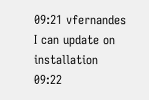09:21 vfernandes      I can update on installation
09:22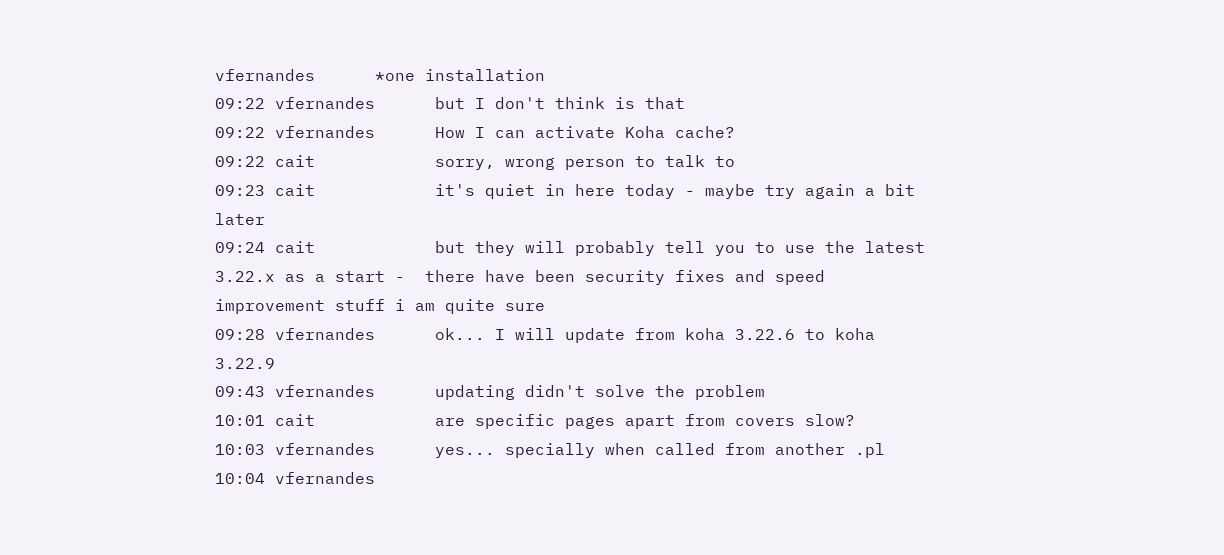vfernandes      *one installation
09:22 vfernandes      but I don't think is that
09:22 vfernandes      How I can activate Koha cache?
09:22 cait            sorry, wrong person to talk to
09:23 cait            it's quiet in here today - maybe try again a bit later
09:24 cait            but they will probably tell you to use the latest 3.22.x as a start -  there have been security fixes and speed improvement stuff i am quite sure
09:28 vfernandes      ok... I will update from koha 3.22.6 to koha 3.22.9
09:43 vfernandes      updating didn't solve the problem
10:01 cait            are specific pages apart from covers slow?
10:03 vfernandes      yes... specially when called from another .pl
10:04 vfernandes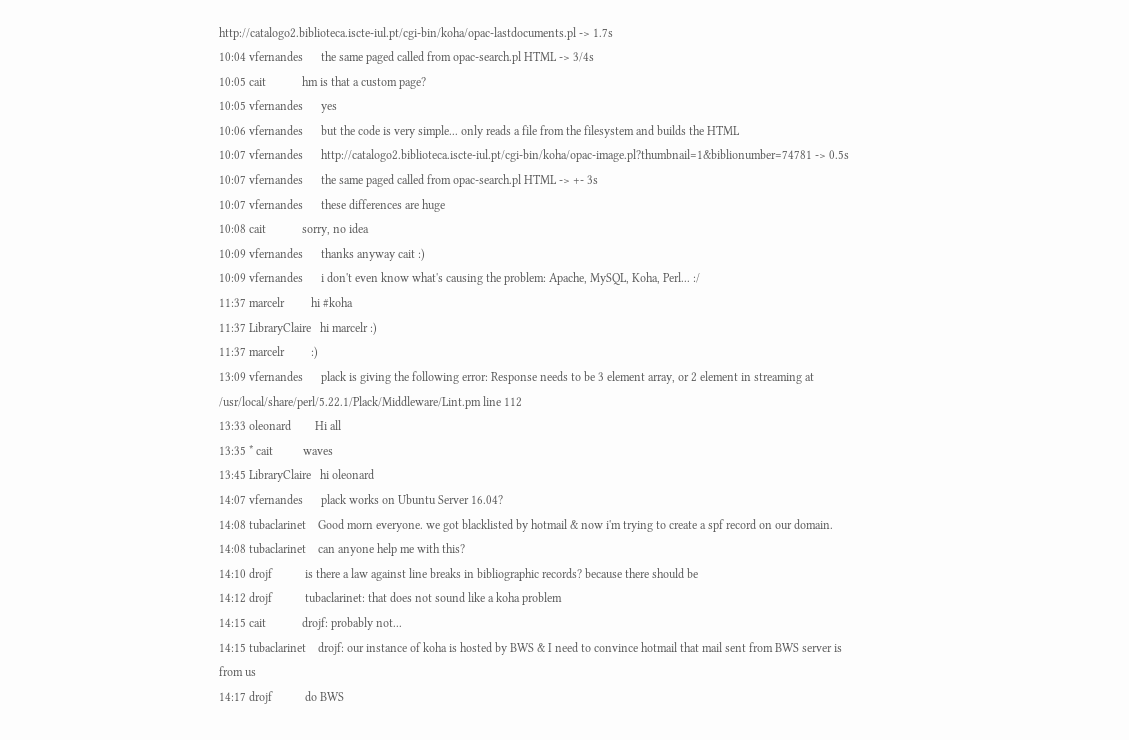http://catalogo2.biblioteca.iscte-iul.pt/cgi-bin/koha/opac-lastdocuments.pl -> 1.7s
10:04 vfernandes      the same paged called from opac-search.pl HTML -> 3/4s
10:05 cait            hm is that a custom page?
10:05 vfernandes      yes
10:06 vfernandes      but the code is very simple... only reads a file from the filesystem and builds the HTML
10:07 vfernandes      http://catalogo2.biblioteca.iscte-iul.pt/cgi-bin/koha/opac-image.pl?thumbnail=1&biblionumber=74781 -> 0.5s
10:07 vfernandes      the same paged called from opac-search.pl HTML -> +- 3s
10:07 vfernandes      these differences are huge
10:08 cait            sorry, no idea
10:09 vfernandes      thanks anyway cait :)
10:09 vfernandes      i don't even know what's causing the problem: Apache, MySQL, Koha, Perl... :/
11:37 marcelr         hi #koha
11:37 LibraryClaire   hi marcelr :)
11:37 marcelr         :)
13:09 vfernandes      plack is giving the following error: Response needs to be 3 element array, or 2 element in streaming at /usr/local/share/perl/5.22.1/Plack/Middleware/Lint.pm line 112
13:33 oleonard        Hi all
13:35 * cait          waves
13:45 LibraryClaire   hi oleonard
14:07 vfernandes      plack works on Ubuntu Server 16.04?
14:08 tubaclarinet    Good morn everyone. we got blacklisted by hotmail & now i'm trying to create a spf record on our domain.
14:08 tubaclarinet    can anyone help me with this?
14:10 drojf           is there a law against line breaks in bibliographic records? because there should be
14:12 drojf           tubaclarinet: that does not sound like a koha problem
14:15 cait            drojf: probably not...
14:15 tubaclarinet    drojf: our instance of koha is hosted by BWS & I need to convince hotmail that mail sent from BWS server is from us
14:17 drojf           do BWS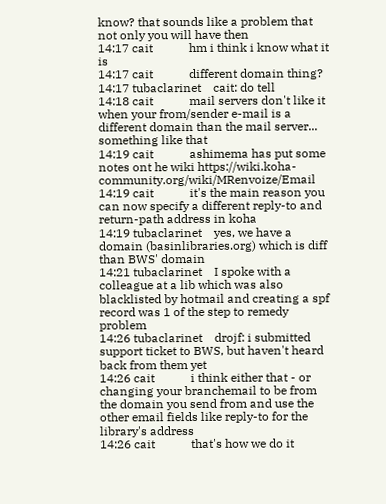know? that sounds like a problem that not only you will have then
14:17 cait            hm i think i know what it is
14:17 cait            different domain thing?
14:17 tubaclarinet    cait: do tell
14:18 cait            mail servers don't like it when your from/sender e-mail is a different domain than the mail server... something like that
14:19 cait            ashimema has put some notes ont he wiki https://wiki.koha-community.org/wiki/MRenvoize/Email
14:19 cait            it's the main reason you can now specify a different reply-to and return-path address in koha
14:19 tubaclarinet    yes, we have a domain (basinlibraries.org) which is diff than BWS' domain
14:21 tubaclarinet    I spoke with a colleague at a lib which was also blacklisted by hotmail and creating a spf record was 1 of the step to remedy problem
14:26 tubaclarinet    drojf: i submitted support ticket to BWS, but haven't heard back from them yet
14:26 cait            i think either that - or changing your branchemail to be from the domain you send from and use the other email fields like reply-to for the library's address
14:26 cait            that's how we do it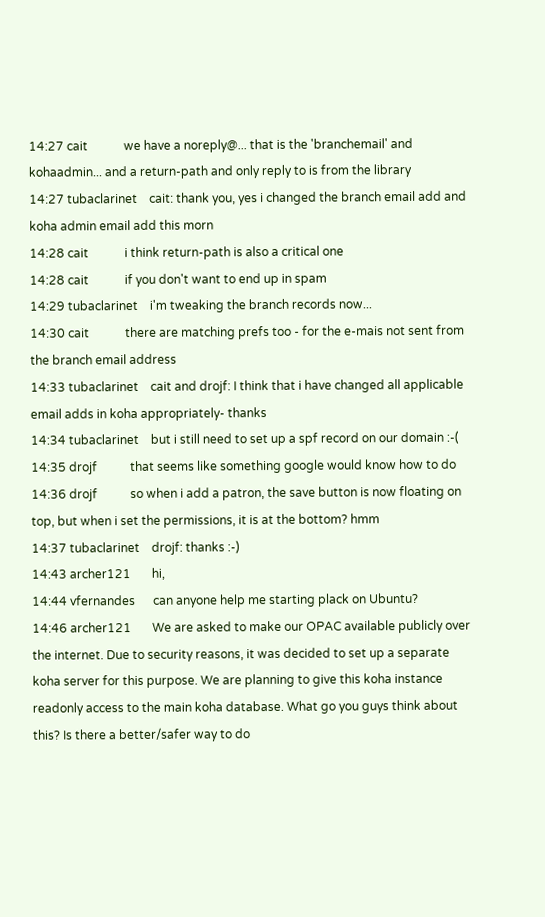14:27 cait            we have a noreply@... that is the 'branchemail' and kohaadmin... and a return-path and only reply to is from the library
14:27 tubaclarinet    cait: thank you, yes i changed the branch email add and koha admin email add this morn
14:28 cait            i think return-path is also a critical one
14:28 cait            if you don't want to end up in spam
14:29 tubaclarinet    i'm tweaking the branch records now...
14:30 cait            there are matching prefs too - for the e-mais not sent from the branch email address
14:33 tubaclarinet    cait and drojf: I think that i have changed all applicable email adds in koha appropriately- thanks
14:34 tubaclarinet    but i still need to set up a spf record on our domain :-(
14:35 drojf           that seems like something google would know how to do
14:36 drojf           so when i add a patron, the save button is now floating on top, but when i set the permissions, it is at the bottom? hmm
14:37 tubaclarinet    drojf: thanks :-)
14:43 archer121       hi,
14:44 vfernandes      can anyone help me starting plack on Ubuntu?
14:46 archer121       We are asked to make our OPAC available publicly over the internet. Due to security reasons, it was decided to set up a separate koha server for this purpose. We are planning to give this koha instance readonly access to the main koha database. What go you guys think about this? Is there a better/safer way to do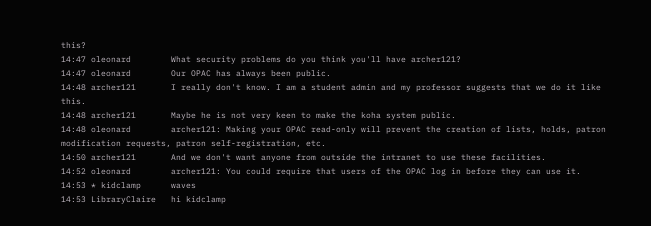this?
14:47 oleonard        What security problems do you think you'll have archer121?
14:47 oleonard        Our OPAC has always been public.
14:48 archer121       I really don't know. I am a student admin and my professor suggests that we do it like this.
14:48 archer121       Maybe he is not very keen to make the koha system public.
14:48 oleonard        archer121: Making your OPAC read-only will prevent the creation of lists, holds, patron modification requests, patron self-registration, etc.
14:50 archer121       And we don't want anyone from outside the intranet to use these facilities.
14:52 oleonard        archer121: You could require that users of the OPAC log in before they can use it.
14:53 * kidclamp      waves
14:53 LibraryClaire   hi kidclamp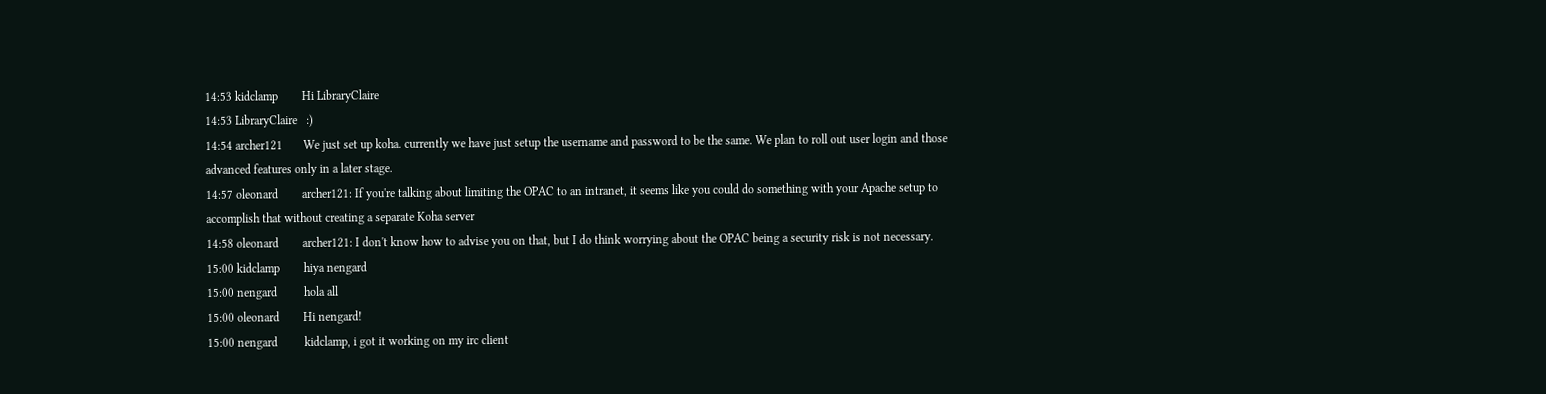14:53 kidclamp        Hi LibraryClaire
14:53 LibraryClaire   :)
14:54 archer121       We just set up koha. currently we have just setup the username and password to be the same. We plan to roll out user login and those advanced features only in a later stage.
14:57 oleonard        archer121: If you're talking about limiting the OPAC to an intranet, it seems like you could do something with your Apache setup to accomplish that without creating a separate Koha server
14:58 oleonard        archer121: I don't know how to advise you on that, but I do think worrying about the OPAC being a security risk is not necessary.
15:00 kidclamp        hiya nengard
15:00 nengard         hola all
15:00 oleonard        Hi nengard!
15:00 nengard         kidclamp, i got it working on my irc client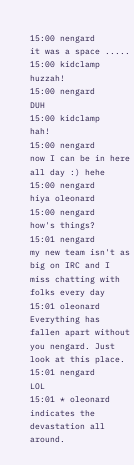15:00 nengard         it was a space .....
15:00 kidclamp        huzzah!
15:00 nengard         DUH
15:00 kidclamp        hah!
15:00 nengard         now I can be in here all day :) hehe
15:00 nengard         hiya oleonard
15:00 nengard         how's things?
15:01 nengard         my new team isn't as big on IRC and I miss chatting with folks every day
15:01 oleonard        Everything has fallen apart without you nengard. Just look at this place.
15:01 nengard         LOL
15:01 * oleonard      indicates the devastation all around.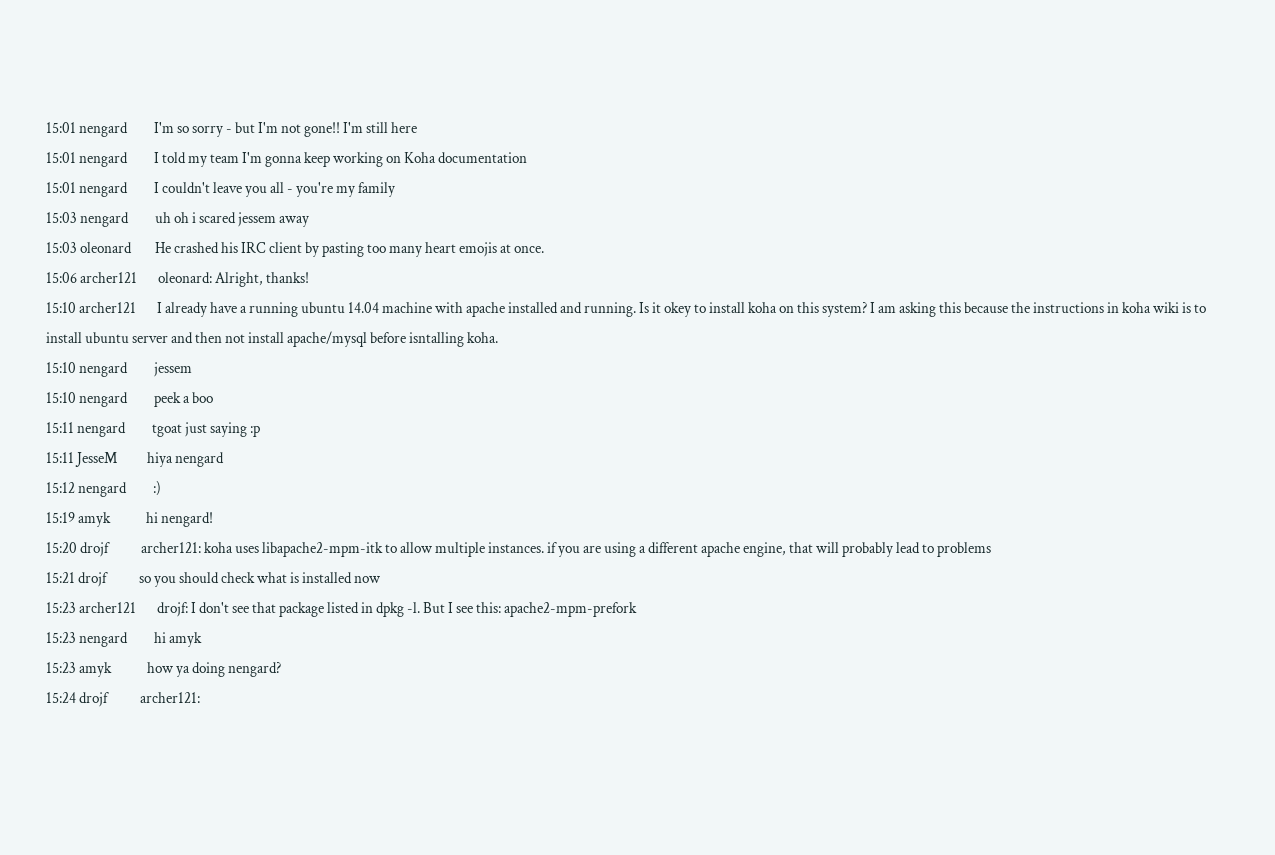15:01 nengard         I'm so sorry - but I'm not gone!! I'm still here
15:01 nengard         I told my team I'm gonna keep working on Koha documentation
15:01 nengard         I couldn't leave you all - you're my family
15:03 nengard         uh oh i scared jessem away
15:03 oleonard        He crashed his IRC client by pasting too many heart emojis at once.
15:06 archer121       oleonard: Alright, thanks!
15:10 archer121       I already have a running ubuntu 14.04 machine with apache installed and running. Is it okey to install koha on this system? I am asking this because the instructions in koha wiki is to install ubuntu server and then not install apache/mysql before isntalling koha.
15:10 nengard         jessem
15:10 nengard         peek a boo
15:11 nengard         tgoat just saying :p
15:11 JesseM          hiya nengard
15:12 nengard         :)
15:19 amyk            hi nengard!
15:20 drojf           archer121: koha uses libapache2-mpm-itk to allow multiple instances. if you are using a different apache engine, that will probably lead to problems
15:21 drojf           so you should check what is installed now
15:23 archer121       drojf: I don't see that package listed in dpkg -l. But I see this: apache2-mpm-prefork
15:23 nengard         hi amyk
15:23 amyk            how ya doing nengard?
15:24 drojf           archer121: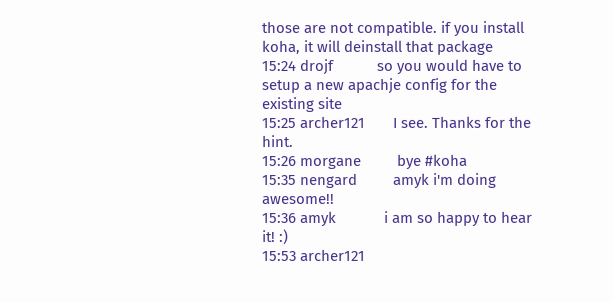those are not compatible. if you install koha, it will deinstall that package
15:24 drojf           so you would have to setup a new apachje config for the existing site
15:25 archer121       I see. Thanks for the hint.
15:26 morgane         bye #koha
15:35 nengard         amyk i'm doing awesome!!
15:36 amyk            i am so happy to hear it! :)
15:53 archer121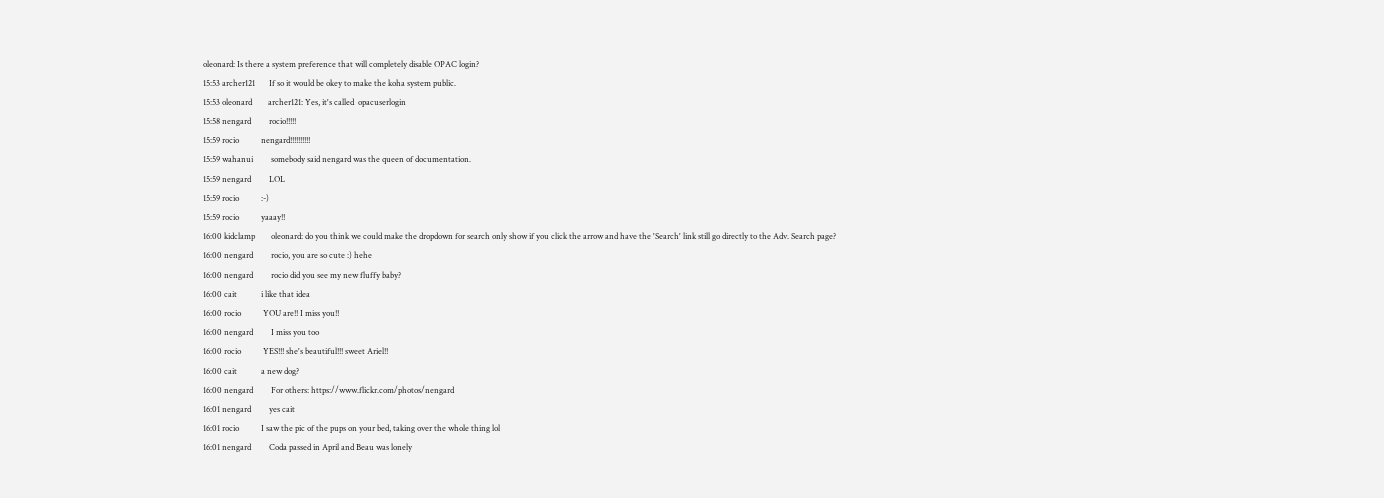oleonard: Is there a system preference that will completely disable OPAC login?
15:53 archer121       If so it would be okey to make the koha system public.
15:53 oleonard        archer121: Yes, it's called  opacuserlogin
15:58 nengard         rocio!!!!!
15:59 rocio           nengard!!!!!!!!!!
15:59 wahanui         somebody said nengard was the queen of documentation.
15:59 nengard         LOL
15:59 rocio           :-)
15:59 rocio           yaaay!!
16:00 kidclamp        oleonard: do you think we could make the dropdown for search only show if you click the arrow and have the 'Search' link still go directly to the Adv. Search page?
16:00 nengard         rocio, you are so cute :) hehe
16:00 nengard         rocio did you see my new fluffy baby?
16:00 cait            i like that idea
16:00 rocio           YOU are!! I miss you!!
16:00 nengard         I miss you too
16:00 rocio           YES!!! she's beautiful!!! sweet Ariel!!
16:00 cait            a new dog?
16:00 nengard         For others: https://www.flickr.com/photos/nengard
16:01 nengard         yes cait
16:01 rocio           I saw the pic of the pups on your bed, taking over the whole thing lol
16:01 nengard         Coda passed in April and Beau was lonely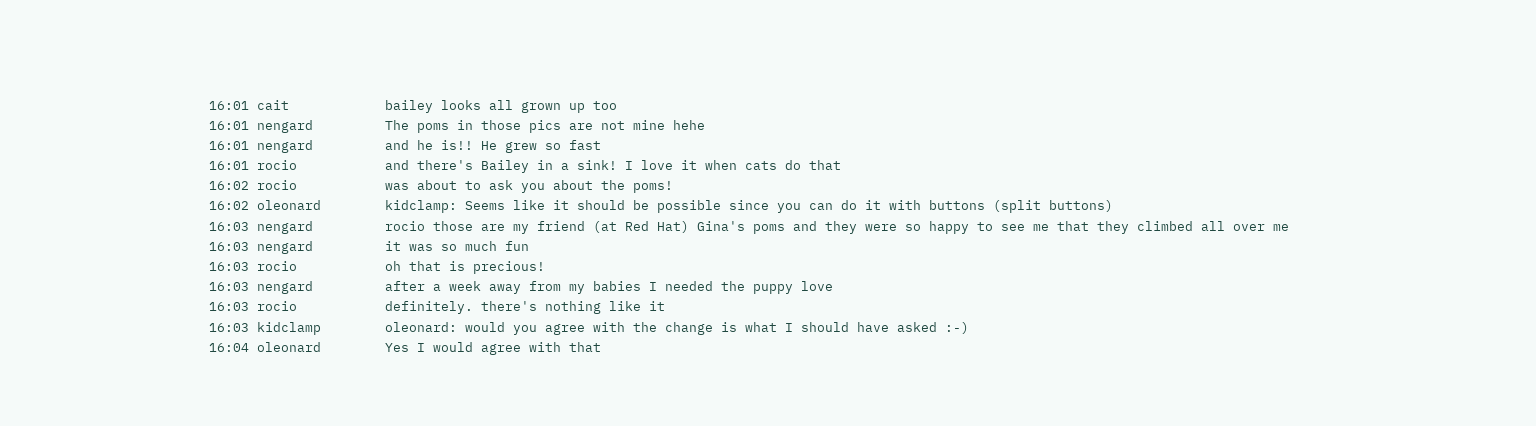16:01 cait            bailey looks all grown up too
16:01 nengard         The poms in those pics are not mine hehe
16:01 nengard         and he is!! He grew so fast
16:01 rocio           and there's Bailey in a sink! I love it when cats do that
16:02 rocio           was about to ask you about the poms!
16:02 oleonard        kidclamp: Seems like it should be possible since you can do it with buttons (split buttons)
16:03 nengard         rocio those are my friend (at Red Hat) Gina's poms and they were so happy to see me that they climbed all over me
16:03 nengard         it was so much fun
16:03 rocio           oh that is precious!
16:03 nengard         after a week away from my babies I needed the puppy love
16:03 rocio           definitely. there's nothing like it
16:03 kidclamp        oleonard: would you agree with the change is what I should have asked :-)
16:04 oleonard        Yes I would agree with that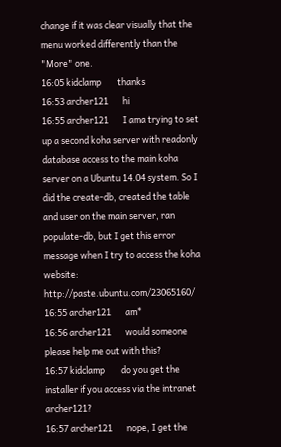change if it was clear visually that the menu worked differently than the "More" one.
16:05 kidclamp        thanks
16:53 archer121       hi
16:55 archer121       I ama trying to set up a second koha server with readonly database access to the main koha server on a Ubuntu 14.04 system. So I did the create-db, created the table and user on the main server, ran populate-db, but I get this error message when I try to access the koha website: http://paste.ubuntu.com/23065160/
16:55 archer121       am*
16:56 archer121       would someone please help me out with this?
16:57 kidclamp        do you get the installer if you access via the intranet archer121?
16:57 archer121       nope, I get the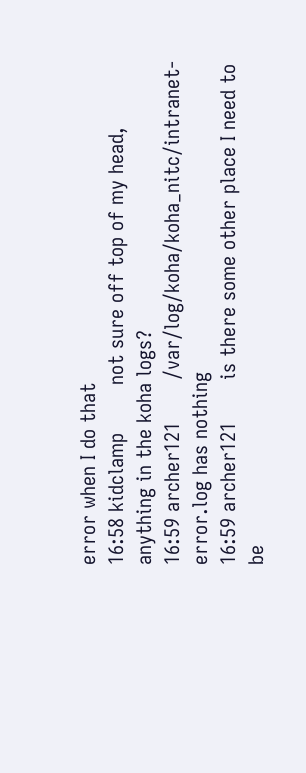error when I do that
16:58 kidclamp        not sure off top of my head, anything in the koha logs?
16:59 archer121       /var/log/koha/koha_nitc/intranet-error.log has nothing
16:59 archer121       is there some other place I need to be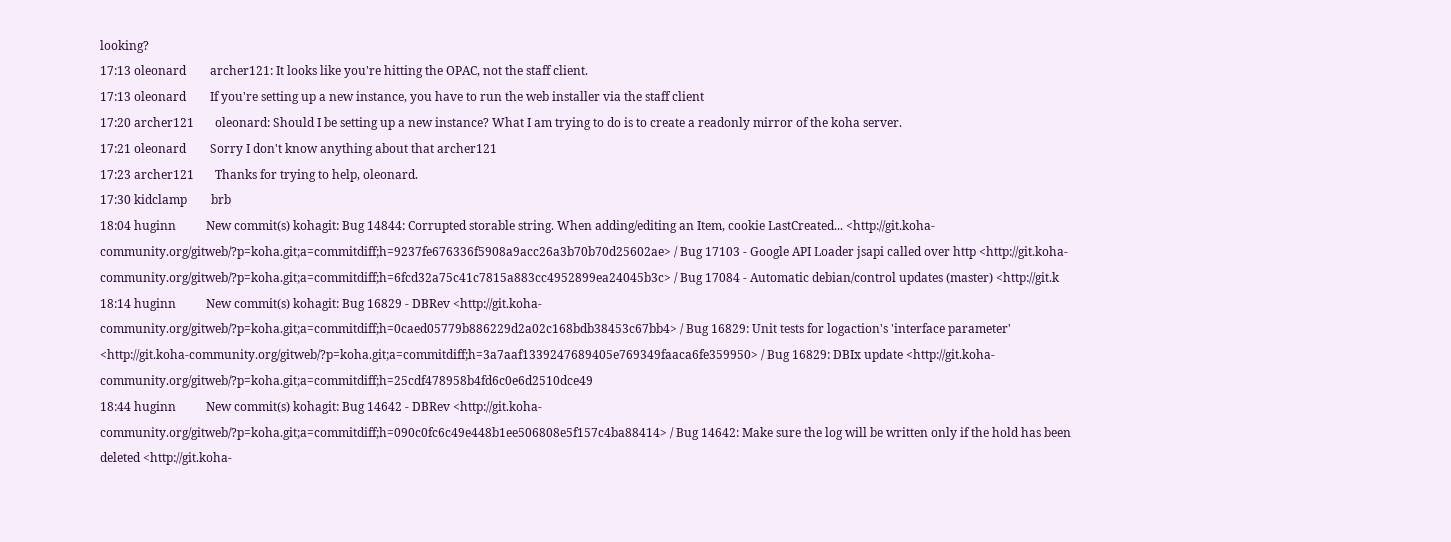looking?
17:13 oleonard        archer121: It looks like you're hitting the OPAC, not the staff client.
17:13 oleonard        If you're setting up a new instance, you have to run the web installer via the staff client
17:20 archer121       oleonard: Should I be setting up a new instance? What I am trying to do is to create a readonly mirror of the koha server.
17:21 oleonard        Sorry I don't know anything about that archer121
17:23 archer121       Thanks for trying to help, oleonard.
17:30 kidclamp        brb
18:04 huginn          New commit(s) kohagit: Bug 14844: Corrupted storable string. When adding/editing an Item, cookie LastCreated... <http://git.koha-community.org/gitweb/?p=koha.git;a=commitdiff;h=9237fe676336f5908a9acc26a3b70b70d25602ae> / Bug 17103 - Google API Loader jsapi called over http <http://git.koha-community.org/gitweb/?p=koha.git;a=commitdiff;h=6fcd32a75c41c7815a883cc4952899ea24045b3c> / Bug 17084 - Automatic debian/control updates (master) <http://git.k
18:14 huginn          New commit(s) kohagit: Bug 16829 - DBRev <http://git.koha-community.org/gitweb/?p=koha.git;a=commitdiff;h=0caed05779b886229d2a02c168bdb38453c67bb4> / Bug 16829: Unit tests for logaction's 'interface parameter' <http://git.koha-community.org/gitweb/?p=koha.git;a=commitdiff;h=3a7aaf1339247689405e769349faaca6fe359950> / Bug 16829: DBIx update <http://git.koha-community.org/gitweb/?p=koha.git;a=commitdiff;h=25cdf478958b4fd6c0e6d2510dce49
18:44 huginn          New commit(s) kohagit: Bug 14642 - DBRev <http://git.koha-community.org/gitweb/?p=koha.git;a=commitdiff;h=090c0fc6c49e448b1ee506808e5f157c4ba88414> / Bug 14642: Make sure the log will be written only if the hold has been deleted <http://git.koha-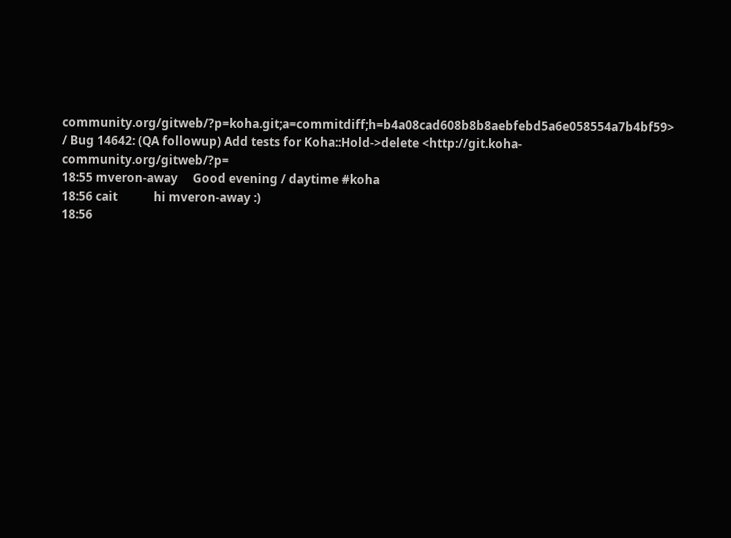community.org/gitweb/?p=koha.git;a=commitdiff;h=b4a08cad608b8b8aebfebd5a6e058554a7b4bf59> / Bug 14642: (QA followup) Add tests for Koha::Hold->delete <http://git.koha-community.org/gitweb/?p=
18:55 mveron-away     Good evening / daytime #koha
18:56 cait            hi mveron-away :)
18:56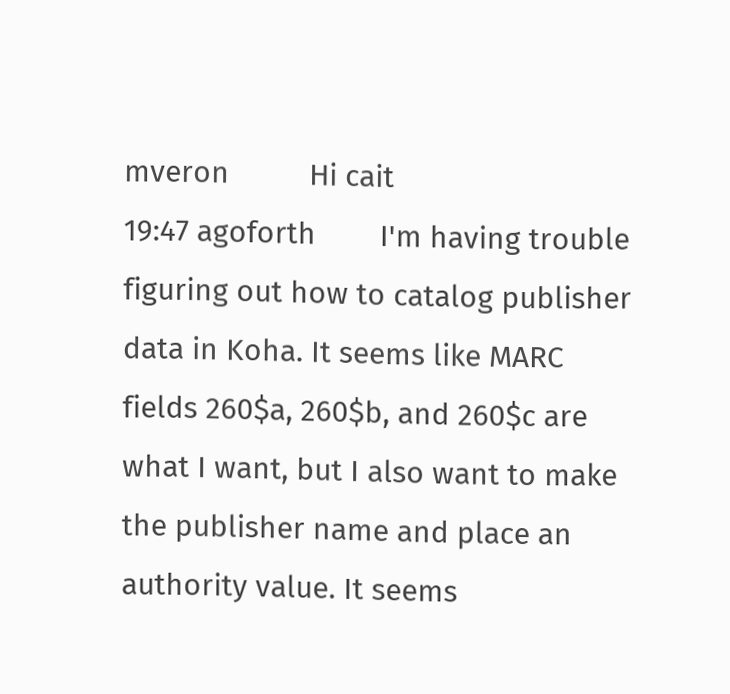mveron          Hi cait
19:47 agoforth        I'm having trouble figuring out how to catalog publisher data in Koha. It seems like MARC fields 260$a, 260$b, and 260$c are what I want, but I also want to make the publisher name and place an authority value. It seems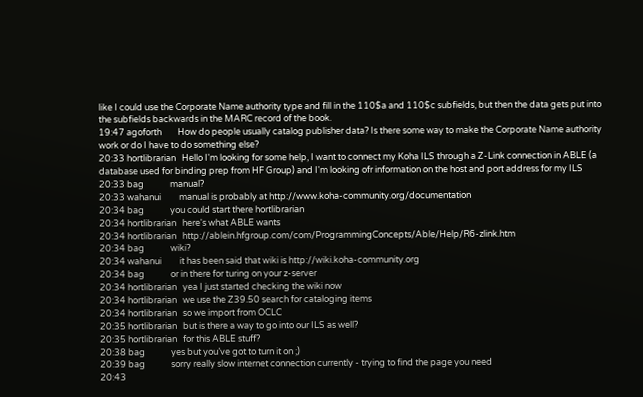like I could use the Corporate Name authority type and fill in the 110$a and 110$c subfields, but then the data gets put into the subfields backwards in the MARC record of the book.
19:47 agoforth        How do people usually catalog publisher data? Is there some way to make the Corporate Name authority work or do I have to do something else?
20:33 hortlibrarian   Hello I'm looking for some help, I want to connect my Koha ILS through a Z-Link connection in ABLE (a database used for binding prep from HF Group) and I'm looking ofr information on the host and port address for my ILS
20:33 bag             manual?
20:33 wahanui         manual is probably at http://www.koha-community.org/documentation
20:34 bag             you could start there hortlibrarian
20:34 hortlibrarian   here's what ABLE wants
20:34 hortlibrarian   http://ablein.hfgroup.com/com/ProgrammingConcepts/Able/Help/R6-zlink.htm
20:34 bag             wiki?
20:34 wahanui         it has been said that wiki is http://wiki.koha-community.org
20:34 bag             or in there for turing on your z-server
20:34 hortlibrarian   yea I just started checking the wiki now
20:34 hortlibrarian   we use the Z39.50 search for cataloging items
20:34 hortlibrarian   so we import from OCLC
20:35 hortlibrarian   but is there a way to go into our ILS as well?
20:35 hortlibrarian   for this ABLE stuff?
20:38 bag             yes but you’ve got to turn it on ;)
20:39 bag             sorry really slow internet connection currently - trying to find the page you need
20:43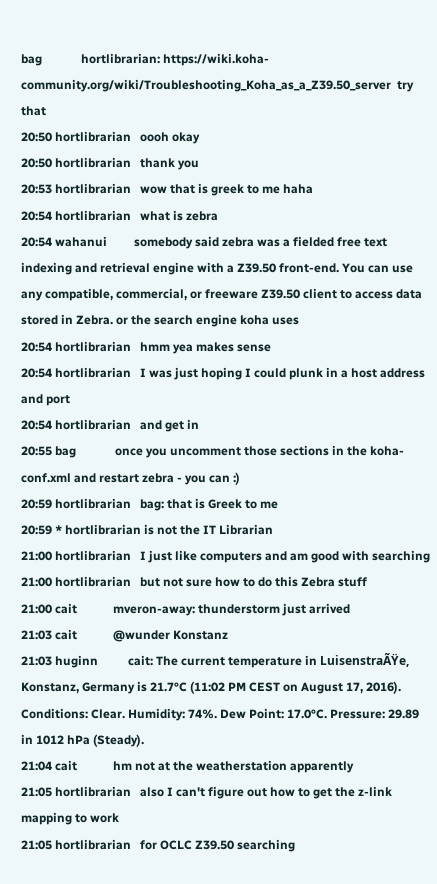bag             hortlibrarian: https://wiki.koha-community.org/wiki/Troubleshooting_Koha_as_a_Z39.50_server  try that
20:50 hortlibrarian   oooh okay
20:50 hortlibrarian   thank you
20:53 hortlibrarian   wow that is greek to me haha
20:54 hortlibrarian   what is zebra
20:54 wahanui         somebody said zebra was a fielded free text indexing and retrieval engine with a Z39.50 front-end. You can use any compatible, commercial, or freeware Z39.50 client to access data stored in Zebra. or the search engine koha uses
20:54 hortlibrarian   hmm yea makes sense
20:54 hortlibrarian   I was just hoping I could plunk in a host address and port
20:54 hortlibrarian   and get in
20:55 bag             once you uncomment those sections in the koha-conf.xml and restart zebra - you can :)
20:59 hortlibrarian   bag: that is Greek to me
20:59 * hortlibrarian is not the IT Librarian
21:00 hortlibrarian   I just like computers and am good with searching
21:00 hortlibrarian   but not sure how to do this Zebra stuff
21:00 cait            mveron-away: thunderstorm just arrived
21:03 cait            @wunder Konstanz
21:03 huginn          cait: The current temperature in LuisenstraÃŸe, Konstanz, Germany is 21.7°C (11:02 PM CEST on August 17, 2016). Conditions: Clear. Humidity: 74%. Dew Point: 17.0°C. Pressure: 29.89 in 1012 hPa (Steady).
21:04 cait            hm not at the weatherstation apparently
21:05 hortlibrarian   also I can't figure out how to get the z-link mapping to work
21:05 hortlibrarian   for OCLC Z39.50 searching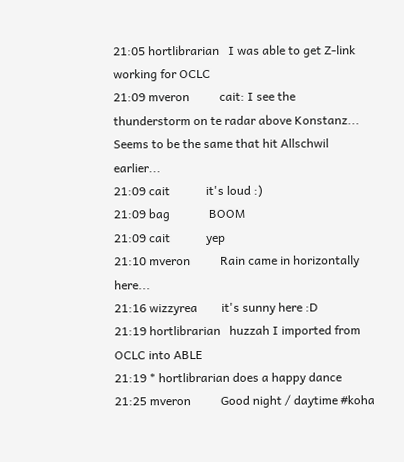21:05 hortlibrarian   I was able to get Z-link working for OCLC
21:09 mveron          cait: I see the thunderstorm on te radar above Konstanz...  Seems to be the same that hit Allschwil earlier...
21:09 cait            it's loud :)
21:09 bag             BOOM
21:09 cait            yep
21:10 mveron          Rain came in horizontally here...
21:16 wizzyrea        it's sunny here :D
21:19 hortlibrarian   huzzah I imported from OCLC into ABLE
21:19 * hortlibrarian does a happy dance
21:25 mveron          Good night / daytime #koha